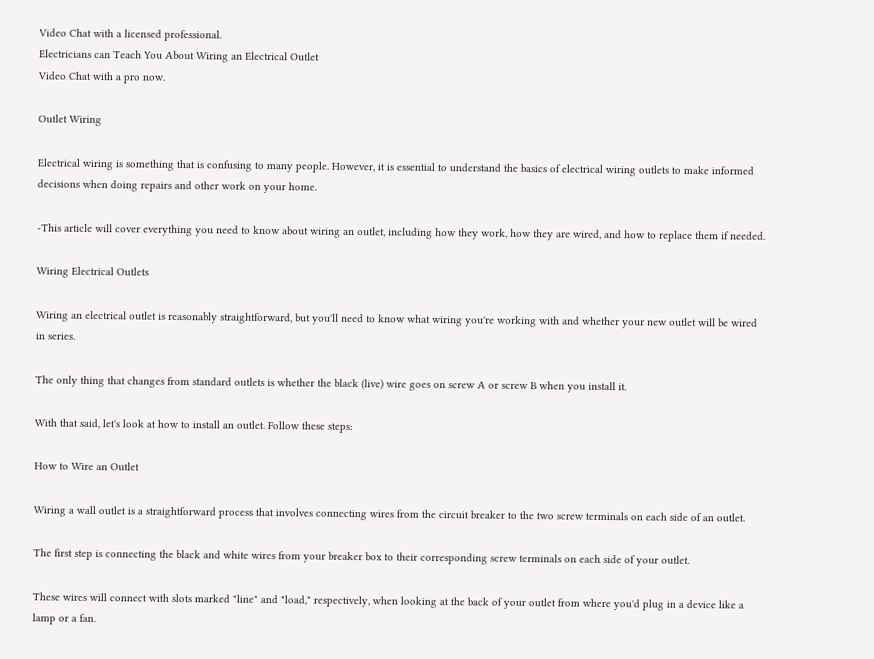Video Chat with a licensed professional.
Electricians can Teach You About Wiring an Electrical Outlet
Video Chat with a pro now.

Outlet Wiring

Electrical wiring is something that is confusing to many people. However, it is essential to understand the basics of electrical wiring outlets to make informed decisions when doing repairs and other work on your home.

-This article will cover everything you need to know about wiring an outlet, including how they work, how they are wired, and how to replace them if needed.

Wiring Electrical Outlets

Wiring an electrical outlet is reasonably straightforward, but you'll need to know what wiring you're working with and whether your new outlet will be wired in series.

The only thing that changes from standard outlets is whether the black (live) wire goes on screw A or screw B when you install it.

With that said, let's look at how to install an outlet. Follow these steps:

How to Wire an Outlet

Wiring a wall outlet is a straightforward process that involves connecting wires from the circuit breaker to the two screw terminals on each side of an outlet.

The first step is connecting the black and white wires from your breaker box to their corresponding screw terminals on each side of your outlet.

These wires will connect with slots marked "line" and "load," respectively, when looking at the back of your outlet from where you'd plug in a device like a lamp or a fan.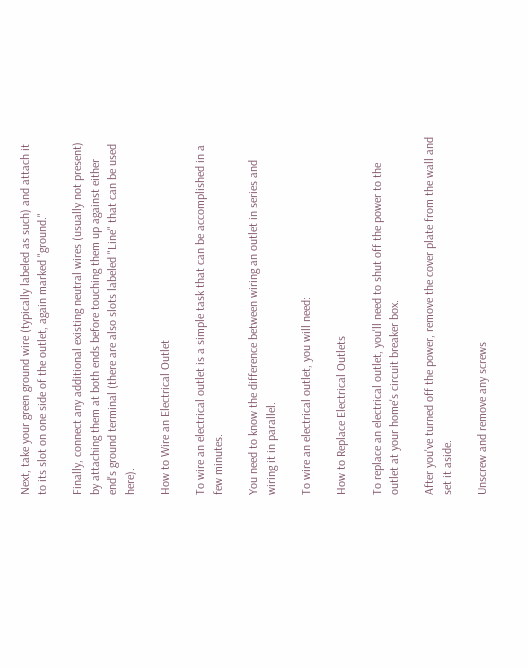Next, take your green ground wire (typically labeled as such) and attach it to its slot on one side of the outlet, again marked "ground."

Finally, connect any additional existing neutral wires (usually not present) by attaching them at both ends before touching them up against either end's ground terminal (there are also slots labeled "Line" that can be used here).

How to Wire an Electrical Outlet

To wire an electrical outlet is a simple task that can be accomplished in a few minutes.

You need to know the difference between wiring an outlet in series and wiring it in parallel.

To wire an electrical outlet, you will need:

How to Replace Electrical Outlets

To replace an electrical outlet, you'll need to shut off the power to the outlet at your home's circuit breaker box.

After you've turned off the power, remove the cover plate from the wall and set it aside.

Unscrew and remove any screws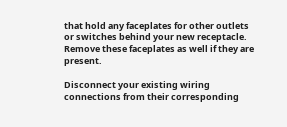that hold any faceplates for other outlets or switches behind your new receptacle. Remove these faceplates as well if they are present.

Disconnect your existing wiring connections from their corresponding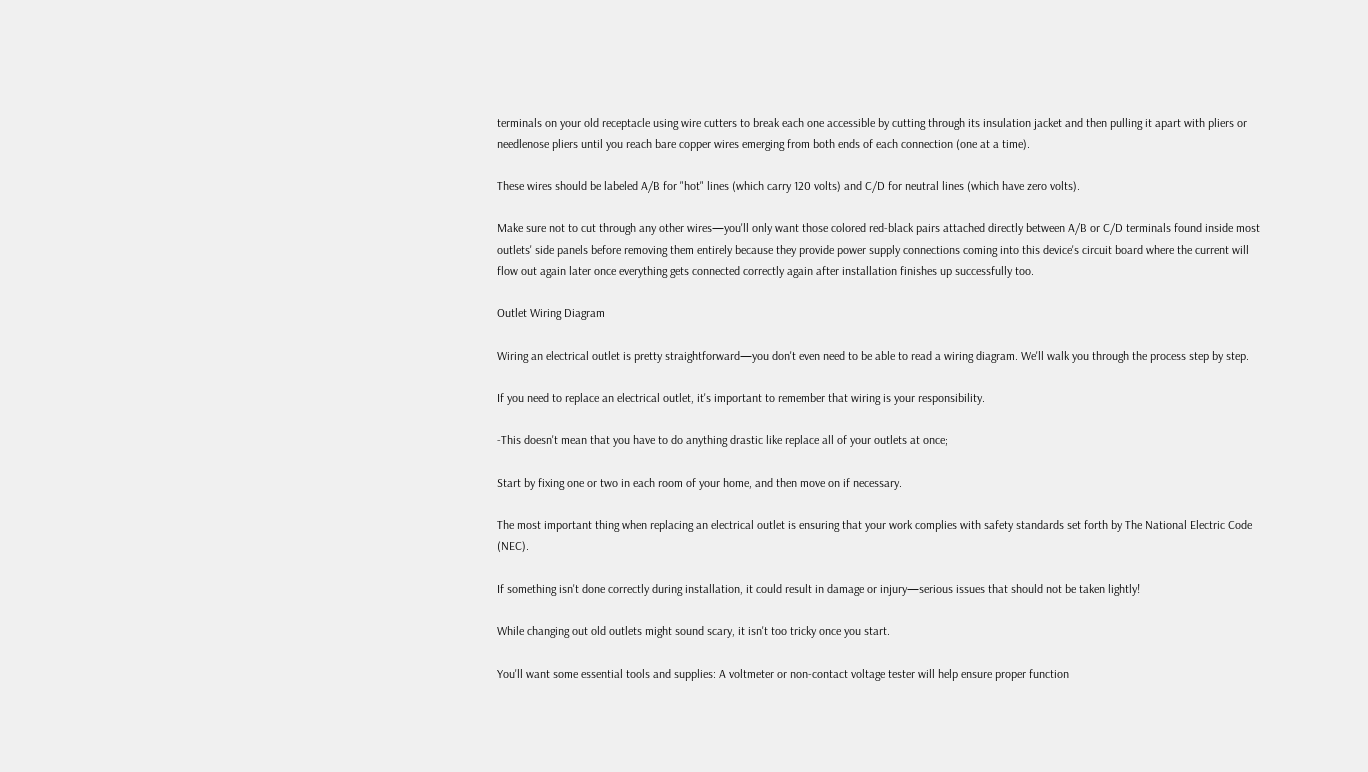terminals on your old receptacle using wire cutters to break each one accessible by cutting through its insulation jacket and then pulling it apart with pliers or needlenose pliers until you reach bare copper wires emerging from both ends of each connection (one at a time).

These wires should be labeled A/B for "hot" lines (which carry 120 volts) and C/D for neutral lines (which have zero volts).

Make sure not to cut through any other wires—you'll only want those colored red-black pairs attached directly between A/B or C/D terminals found inside most outlets' side panels before removing them entirely because they provide power supply connections coming into this device's circuit board where the current will flow out again later once everything gets connected correctly again after installation finishes up successfully too.

Outlet Wiring Diagram

Wiring an electrical outlet is pretty straightforward—you don't even need to be able to read a wiring diagram. We'll walk you through the process step by step.

If you need to replace an electrical outlet, it's important to remember that wiring is your responsibility.

-This doesn't mean that you have to do anything drastic like replace all of your outlets at once;

Start by fixing one or two in each room of your home, and then move on if necessary.

The most important thing when replacing an electrical outlet is ensuring that your work complies with safety standards set forth by The National Electric Code (NEC).

If something isn't done correctly during installation, it could result in damage or injury—serious issues that should not be taken lightly!

While changing out old outlets might sound scary, it isn't too tricky once you start.

You'll want some essential tools and supplies: A voltmeter or non-contact voltage tester will help ensure proper function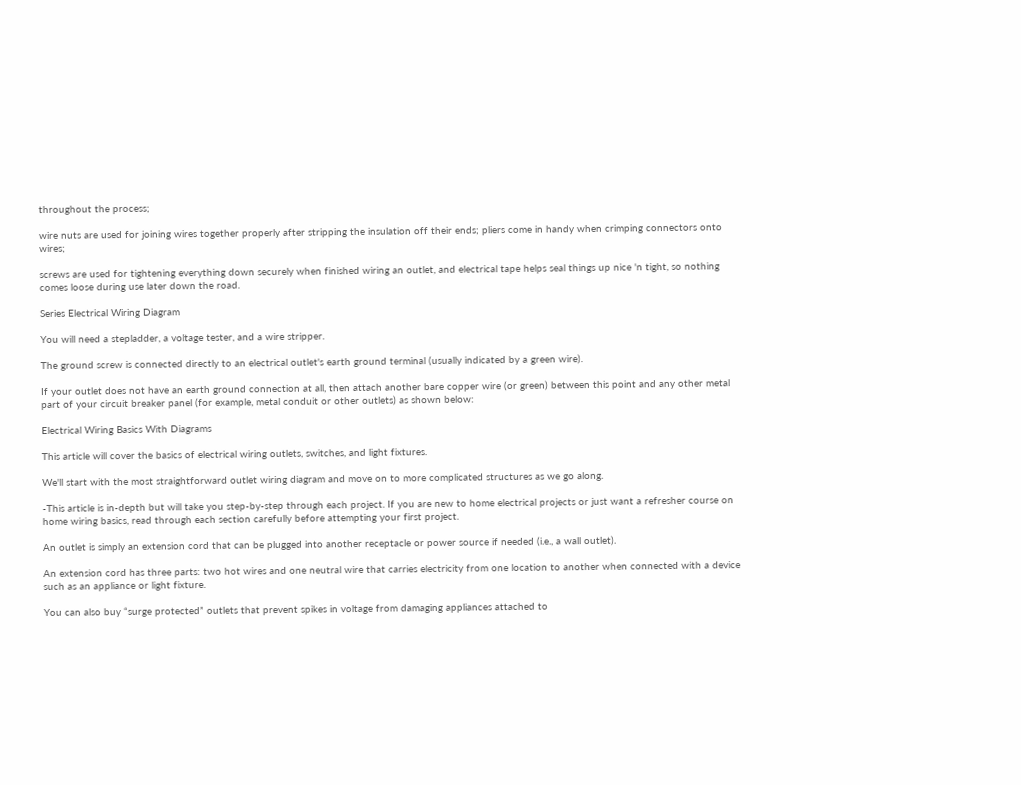throughout the process;

wire nuts are used for joining wires together properly after stripping the insulation off their ends; pliers come in handy when crimping connectors onto wires;

screws are used for tightening everything down securely when finished wiring an outlet, and electrical tape helps seal things up nice 'n tight, so nothing comes loose during use later down the road.

Series Electrical Wiring Diagram

You will need a stepladder, a voltage tester, and a wire stripper.

The ground screw is connected directly to an electrical outlet's earth ground terminal (usually indicated by a green wire).

If your outlet does not have an earth ground connection at all, then attach another bare copper wire (or green) between this point and any other metal part of your circuit breaker panel (for example, metal conduit or other outlets) as shown below:

Electrical Wiring Basics With Diagrams

This article will cover the basics of electrical wiring outlets, switches, and light fixtures.

We'll start with the most straightforward outlet wiring diagram and move on to more complicated structures as we go along.

-This article is in-depth but will take you step-by-step through each project. If you are new to home electrical projects or just want a refresher course on home wiring basics, read through each section carefully before attempting your first project.

An outlet is simply an extension cord that can be plugged into another receptacle or power source if needed (i.e., a wall outlet).

An extension cord has three parts: two hot wires and one neutral wire that carries electricity from one location to another when connected with a device such as an appliance or light fixture.

You can also buy “surge protected” outlets that prevent spikes in voltage from damaging appliances attached to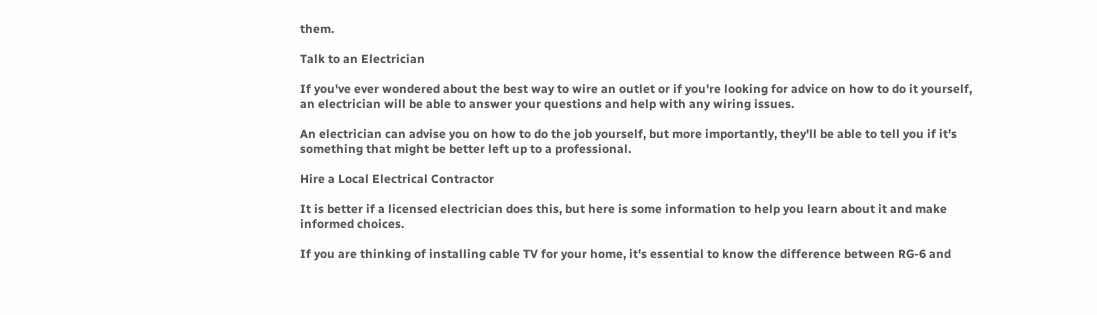them.

Talk to an Electrician

If you've ever wondered about the best way to wire an outlet or if you're looking for advice on how to do it yourself, an electrician will be able to answer your questions and help with any wiring issues.

An electrician can advise you on how to do the job yourself, but more importantly, they'll be able to tell you if it's something that might be better left up to a professional.

Hire a Local Electrical Contractor

It is better if a licensed electrician does this, but here is some information to help you learn about it and make informed choices.

If you are thinking of installing cable TV for your home, it's essential to know the difference between RG-6 and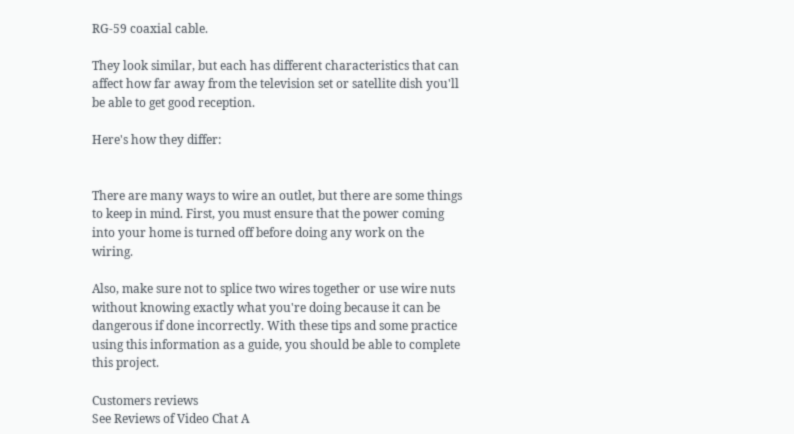RG-59 coaxial cable.

They look similar, but each has different characteristics that can affect how far away from the television set or satellite dish you'll be able to get good reception.

Here's how they differ:


There are many ways to wire an outlet, but there are some things to keep in mind. First, you must ensure that the power coming into your home is turned off before doing any work on the wiring.

Also, make sure not to splice two wires together or use wire nuts without knowing exactly what you're doing because it can be dangerous if done incorrectly. With these tips and some practice using this information as a guide, you should be able to complete this project.

Customers reviews
See Reviews of Video Chat A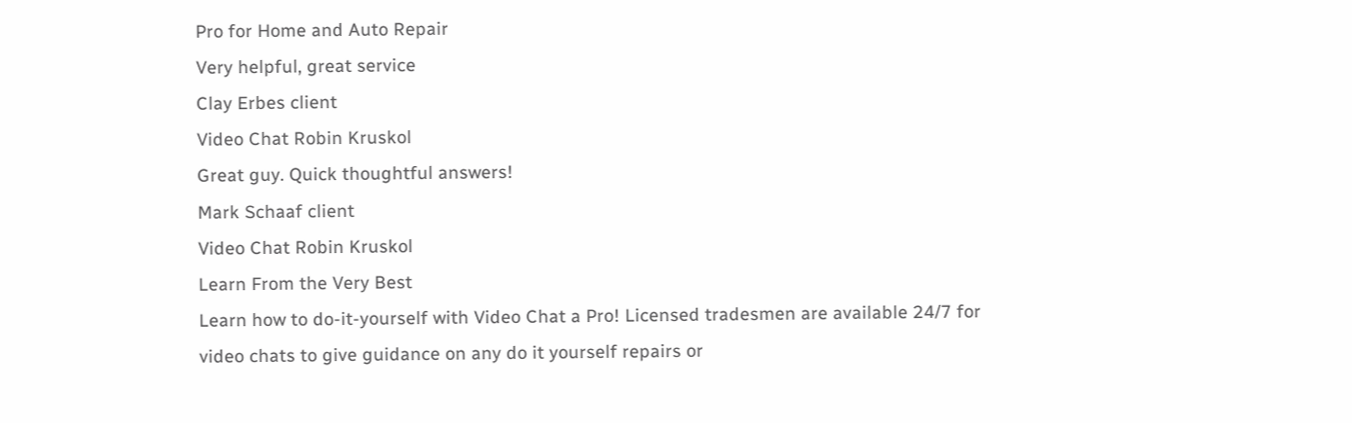Pro for Home and Auto Repair
Very helpful, great service
Clay Erbes client
Video Chat Robin Kruskol
Great guy. Quick thoughtful answers!
Mark Schaaf client
Video Chat Robin Kruskol
Learn From the Very Best
Learn how to do-it-yourself with Video Chat a Pro! Licensed tradesmen are available 24/7 for video chats to give guidance on any do it yourself repairs or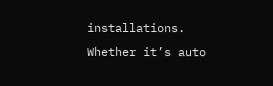installations.
Whether it’s auto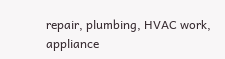repair, plumbing, HVAC work, appliance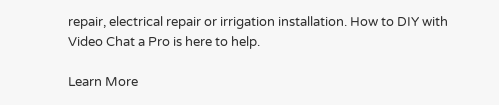repair, electrical repair or irrigation installation. How to DIY with Video Chat a Pro is here to help.

Learn More